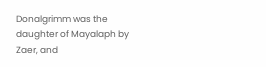Donalgrimm was the daughter of Mayalaph by Zaer, and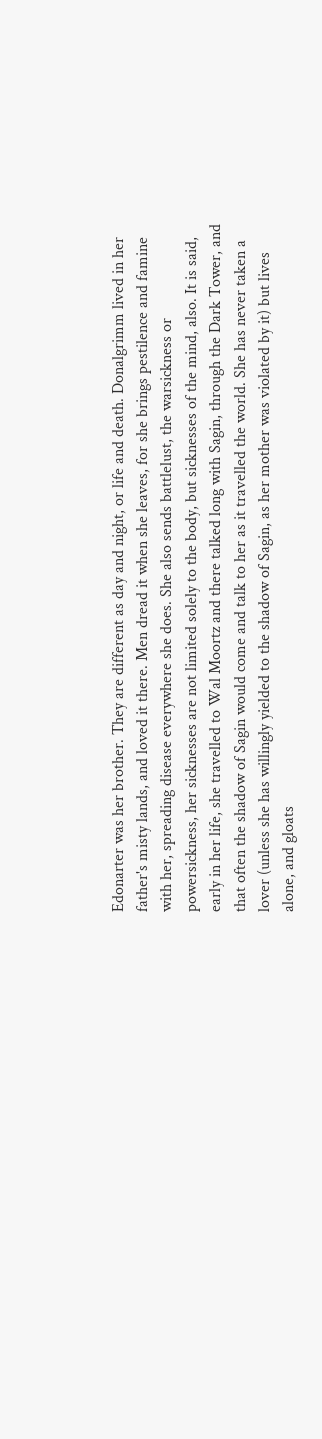Edonarter was her brother. They are different as day and night, or life and death. Donalgrimm lived in her father's misty lands, and loved it there. Men dread it when she leaves, for she brings pestilence and famine with her, spreading disease everywhere she does. She also sends battlelust, the warsickness or powersickness, her sicknesses are not limited solely to the body, but sicknesses of the mind, also. It is said, early in her life, she travelled to Wal Moortz and there talked long with Sagin, through the Dark Tower, and that often the shadow of Sagin would come and talk to her as it travelled the world. She has never taken a lover (unless she has willingly yielded to the shadow of Sagin, as her mother was violated by it) but lives alone, and gloats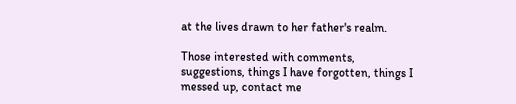at the lives drawn to her father's realm.

Those interested with comments, suggestions, things I have forgotten, things I messed up, contact me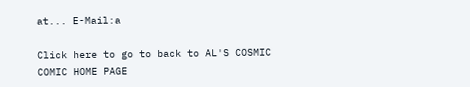at... E-Mail:a

Click here to go to back to AL'S COSMIC COMIC HOME PAGE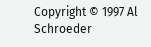Copyright © 1997 Al Schroeder